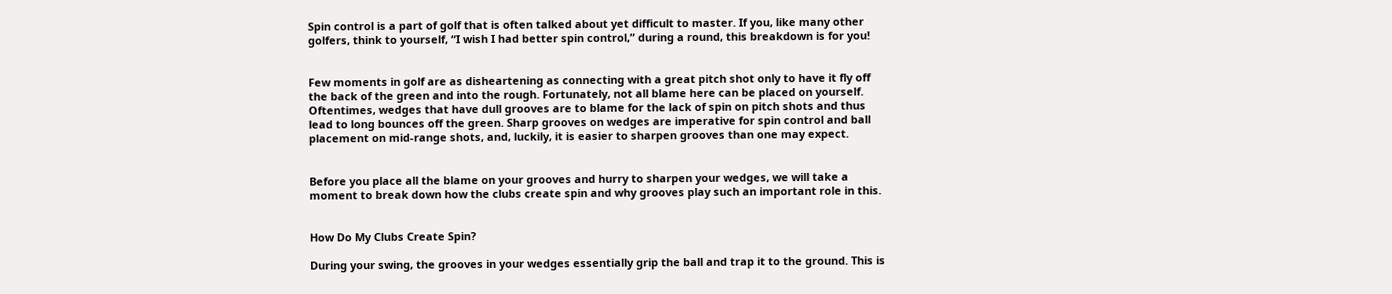Spin control is a part of golf that is often talked about yet difficult to master. If you, like many other golfers, think to yourself, “I wish I had better spin control,” during a round, this breakdown is for you!


Few moments in golf are as disheartening as connecting with a great pitch shot only to have it fly off the back of the green and into the rough. Fortunately, not all blame here can be placed on yourself. Oftentimes, wedges that have dull grooves are to blame for the lack of spin on pitch shots and thus lead to long bounces off the green. Sharp grooves on wedges are imperative for spin control and ball placement on mid-range shots, and, luckily, it is easier to sharpen grooves than one may expect.


Before you place all the blame on your grooves and hurry to sharpen your wedges, we will take a moment to break down how the clubs create spin and why grooves play such an important role in this.


How Do My Clubs Create Spin?

During your swing, the grooves in your wedges essentially grip the ball and trap it to the ground. This is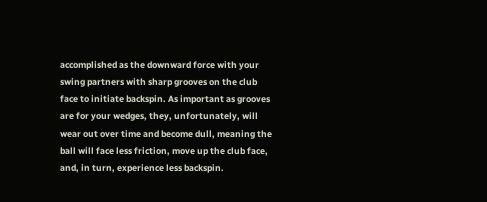accomplished as the downward force with your swing partners with sharp grooves on the club face to initiate backspin. As important as grooves are for your wedges, they, unfortunately, will wear out over time and become dull, meaning the ball will face less friction, move up the club face, and, in turn, experience less backspin.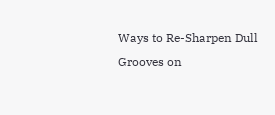Ways to Re-Sharpen Dull Grooves on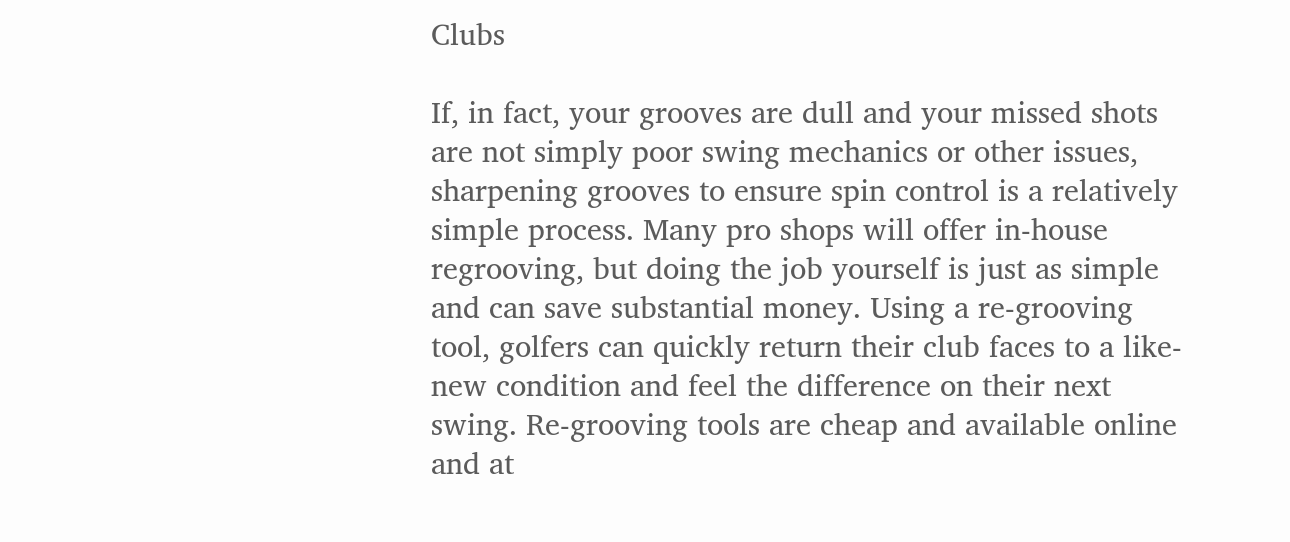Clubs

If, in fact, your grooves are dull and your missed shots are not simply poor swing mechanics or other issues, sharpening grooves to ensure spin control is a relatively simple process. Many pro shops will offer in-house regrooving, but doing the job yourself is just as simple and can save substantial money. Using a re-grooving tool, golfers can quickly return their club faces to a like-new condition and feel the difference on their next swing. Re-grooving tools are cheap and available online and at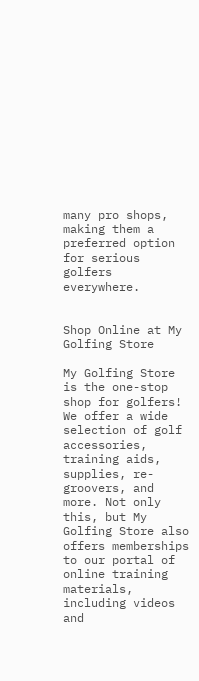many pro shops, making them a preferred option for serious golfers everywhere.


Shop Online at My Golfing Store

My Golfing Store is the one-stop shop for golfers! We offer a wide selection of golf accessories, training aids, supplies, re-groovers, and more. Not only this, but My Golfing Store also offers memberships to our portal of online training materials, including videos and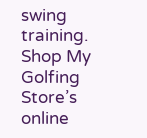swing training. Shop My Golfing Store’s online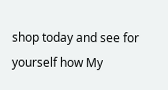shop today and see for yourself how My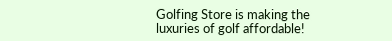Golfing Store is making the luxuries of golf affordable!